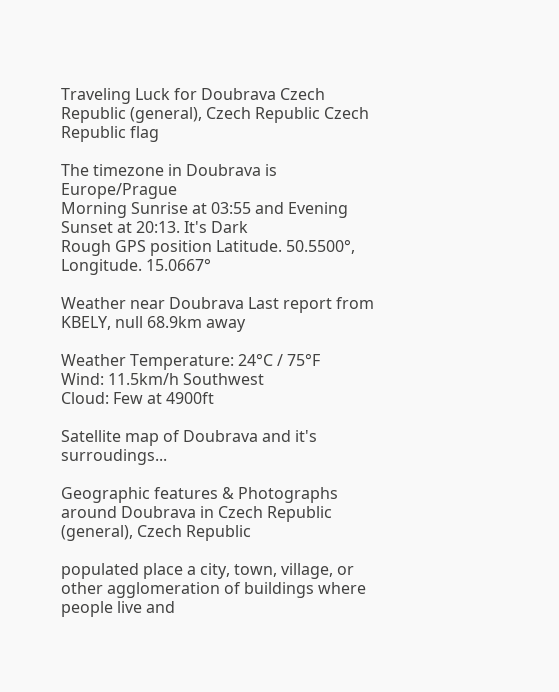Traveling Luck for Doubrava Czech Republic (general), Czech Republic Czech Republic flag

The timezone in Doubrava is Europe/Prague
Morning Sunrise at 03:55 and Evening Sunset at 20:13. It's Dark
Rough GPS position Latitude. 50.5500°, Longitude. 15.0667°

Weather near Doubrava Last report from KBELY, null 68.9km away

Weather Temperature: 24°C / 75°F
Wind: 11.5km/h Southwest
Cloud: Few at 4900ft

Satellite map of Doubrava and it's surroudings...

Geographic features & Photographs around Doubrava in Czech Republic (general), Czech Republic

populated place a city, town, village, or other agglomeration of buildings where people live and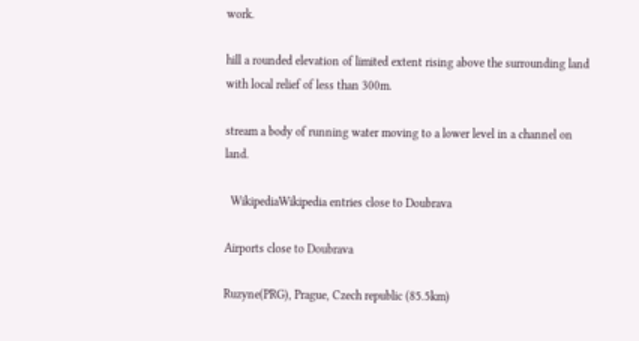work.

hill a rounded elevation of limited extent rising above the surrounding land with local relief of less than 300m.

stream a body of running water moving to a lower level in a channel on land.

  WikipediaWikipedia entries close to Doubrava

Airports close to Doubrava

Ruzyne(PRG), Prague, Czech republic (85.5km)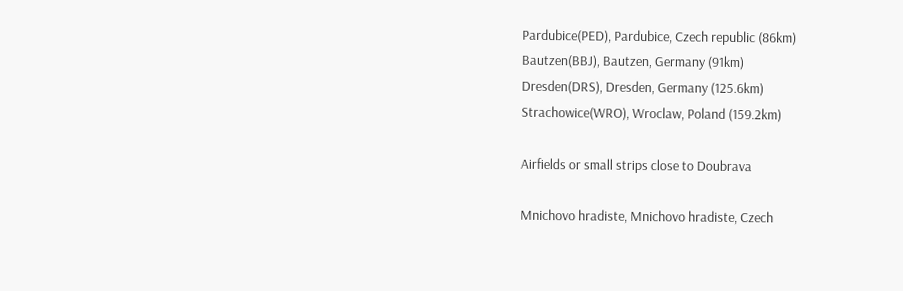Pardubice(PED), Pardubice, Czech republic (86km)
Bautzen(BBJ), Bautzen, Germany (91km)
Dresden(DRS), Dresden, Germany (125.6km)
Strachowice(WRO), Wroclaw, Poland (159.2km)

Airfields or small strips close to Doubrava

Mnichovo hradiste, Mnichovo hradiste, Czech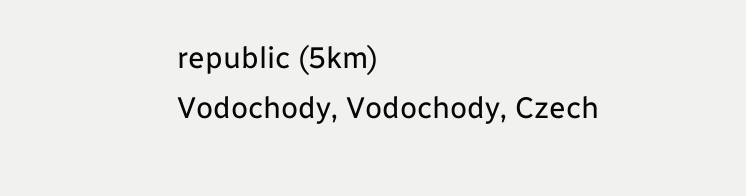republic (5km)
Vodochody, Vodochody, Czech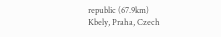republic (67.9km)
Kbely, Praha, Czech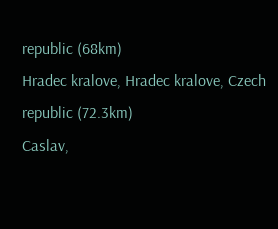republic (68km)
Hradec kralove, Hradec kralove, Czech republic (72.3km)
Caslav,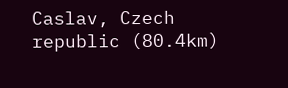Caslav, Czech republic (80.4km)